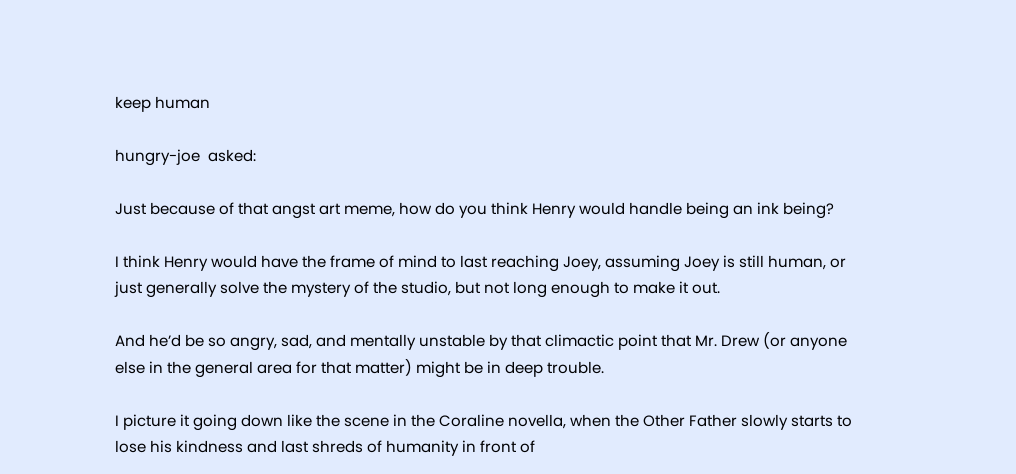keep human

hungry-joe  asked:

Just because of that angst art meme, how do you think Henry would handle being an ink being?

I think Henry would have the frame of mind to last reaching Joey, assuming Joey is still human, or just generally solve the mystery of the studio, but not long enough to make it out.

And he’d be so angry, sad, and mentally unstable by that climactic point that Mr. Drew (or anyone else in the general area for that matter) might be in deep trouble.

I picture it going down like the scene in the Coraline novella, when the Other Father slowly starts to lose his kindness and last shreds of humanity in front of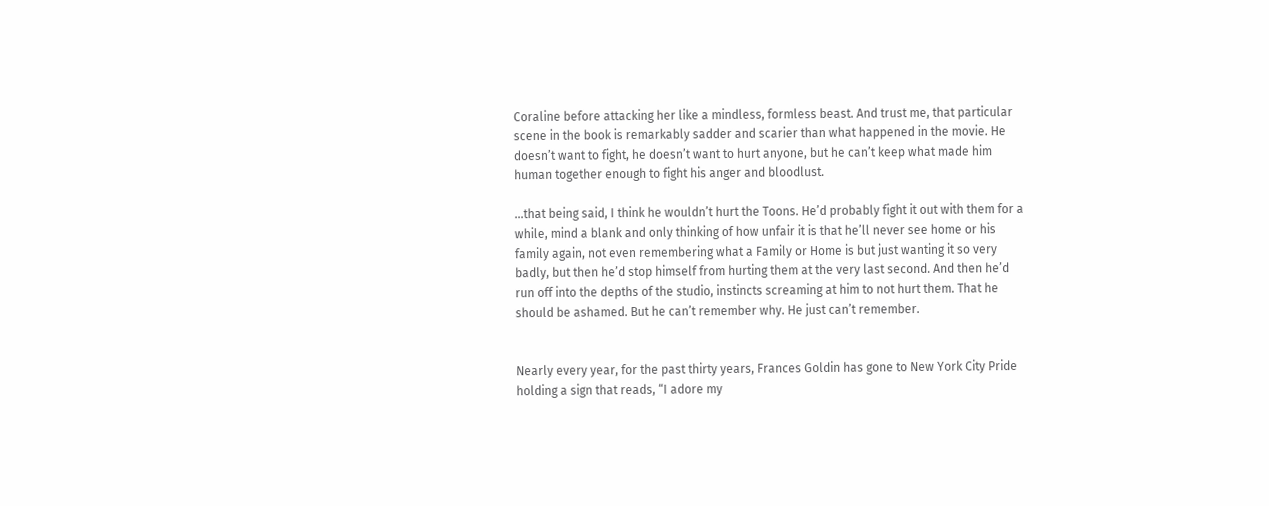Coraline before attacking her like a mindless, formless beast. And trust me, that particular scene in the book is remarkably sadder and scarier than what happened in the movie. He doesn’t want to fight, he doesn’t want to hurt anyone, but he can’t keep what made him human together enough to fight his anger and bloodlust.

…that being said, I think he wouldn’t hurt the Toons. He’d probably fight it out with them for a while, mind a blank and only thinking of how unfair it is that he’ll never see home or his family again, not even remembering what a Family or Home is but just wanting it so very badly, but then he’d stop himself from hurting them at the very last second. And then he’d run off into the depths of the studio, instincts screaming at him to not hurt them. That he should be ashamed. But he can’t remember why. He just can’t remember.


Nearly every year, for the past thirty years, Frances Goldin has gone to New York City Pride holding a sign that reads, “I adore my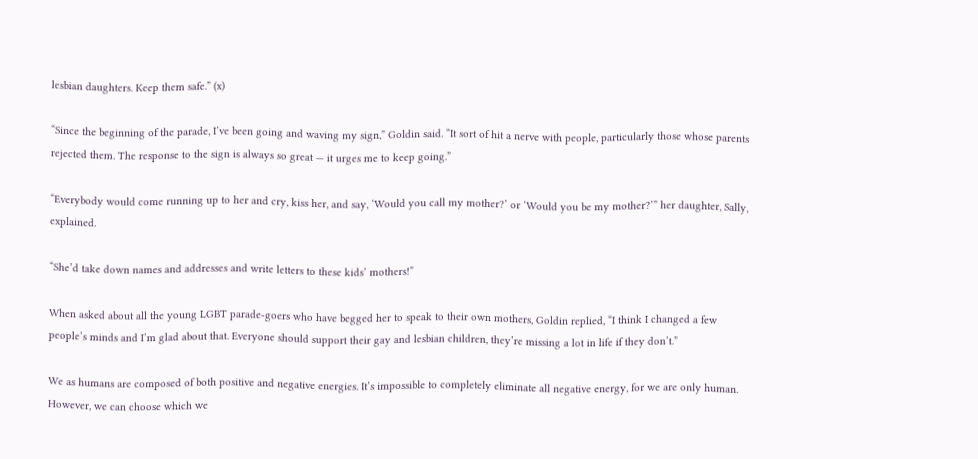lesbian daughters. Keep them safe.” (x)

“Since the beginning of the parade, I’ve been going and waving my sign,” Goldin said. “It sort of hit a nerve with people, particularly those whose parents rejected them. The response to the sign is always so great — it urges me to keep going.”

“Everybody would come running up to her and cry, kiss her, and say, ‘Would you call my mother?’ or ‘Would you be my mother?’” her daughter, Sally, explained.

“She’d take down names and addresses and write letters to these kids’ mothers!”

When asked about all the young LGBT parade-goers who have begged her to speak to their own mothers, Goldin replied, “I think I changed a few people’s minds and I’m glad about that. Everyone should support their gay and lesbian children, they’re missing a lot in life if they don’t.”

We as humans are composed of both positive and negative energies. It’s impossible to completely eliminate all negative energy, for we are only human. However, we can choose which we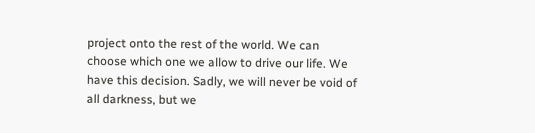project onto the rest of the world. We can choose which one we allow to drive our life. We have this decision. Sadly, we will never be void of all darkness, but we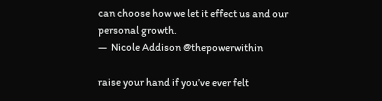can choose how we let it effect us and our personal growth.
—  Nicole Addison @thepowerwithin

raise your hand if you’ve ever felt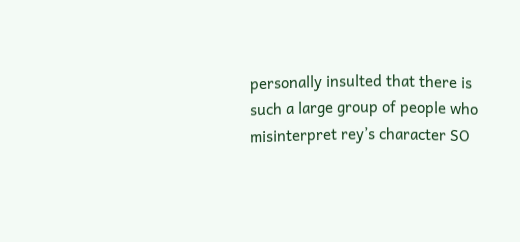personally insulted that there is such a large group of people who misinterpret rey’s character SO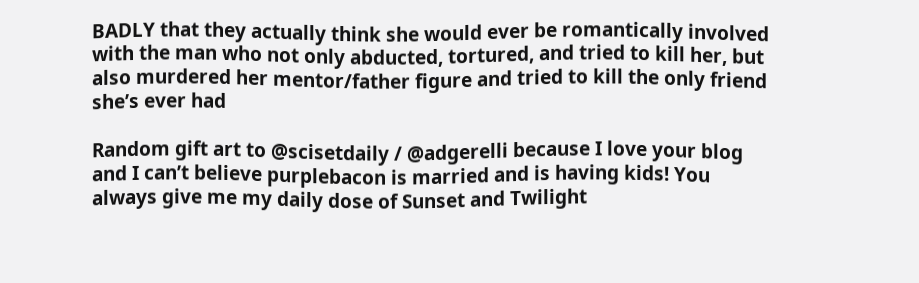BADLY that they actually think she would ever be romantically involved with the man who not only abducted, tortured, and tried to kill her, but also murdered her mentor/father figure and tried to kill the only friend she’s ever had

Random gift art to @scisetdaily / @adgerelli because I love your blog and I can’t believe purplebacon is married and is having kids! You always give me my daily dose of Sunset and Twilight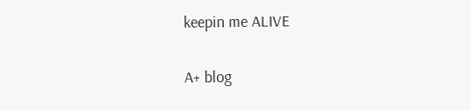keepin me ALIVE

A+ blog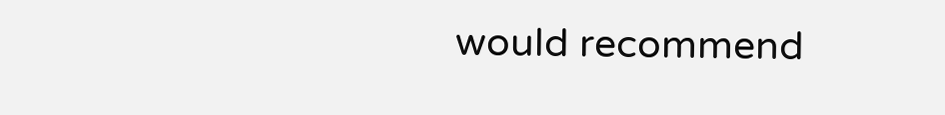would recommend